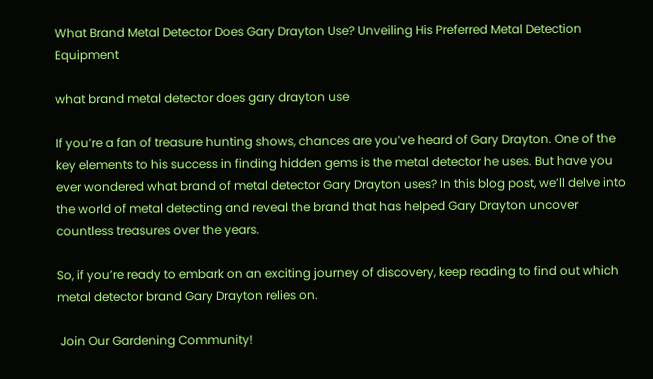What Brand Metal Detector Does Gary Drayton Use? Unveiling His Preferred Metal Detection Equipment

what brand metal detector does gary drayton use

If you’re a fan of treasure hunting shows, chances are you’ve heard of Gary Drayton. One of the key elements to his success in finding hidden gems is the metal detector he uses. But have you ever wondered what brand of metal detector Gary Drayton uses? In this blog post, we’ll delve into the world of metal detecting and reveal the brand that has helped Gary Drayton uncover countless treasures over the years.

So, if you’re ready to embark on an exciting journey of discovery, keep reading to find out which metal detector brand Gary Drayton relies on.

 Join Our Gardening Community!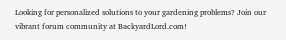Looking for personalized solutions to your gardening problems? Join our vibrant forum community at BackyardLord.com!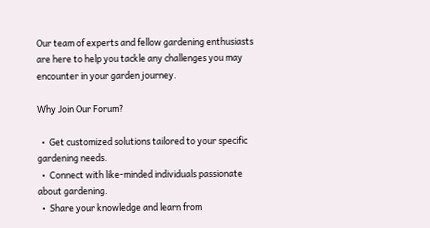Our team of experts and fellow gardening enthusiasts are here to help you tackle any challenges you may encounter in your garden journey.

Why Join Our Forum?

  •  Get customized solutions tailored to your specific gardening needs.
  •  Connect with like-minded individuals passionate about gardening.
  •  Share your knowledge and learn from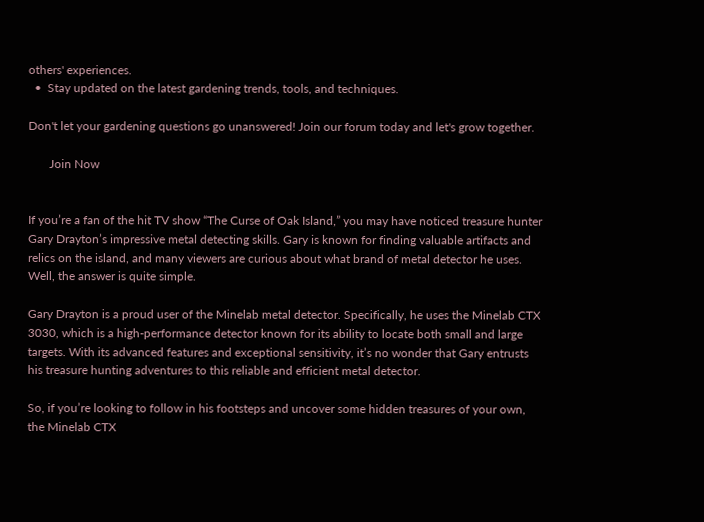others' experiences.
  •  Stay updated on the latest gardening trends, tools, and techniques.

Don't let your gardening questions go unanswered! Join our forum today and let's grow together.

       Join Now


If you’re a fan of the hit TV show “The Curse of Oak Island,” you may have noticed treasure hunter Gary Drayton’s impressive metal detecting skills. Gary is known for finding valuable artifacts and relics on the island, and many viewers are curious about what brand of metal detector he uses. Well, the answer is quite simple.

Gary Drayton is a proud user of the Minelab metal detector. Specifically, he uses the Minelab CTX 3030, which is a high-performance detector known for its ability to locate both small and large targets. With its advanced features and exceptional sensitivity, it’s no wonder that Gary entrusts his treasure hunting adventures to this reliable and efficient metal detector.

So, if you’re looking to follow in his footsteps and uncover some hidden treasures of your own, the Minelab CTX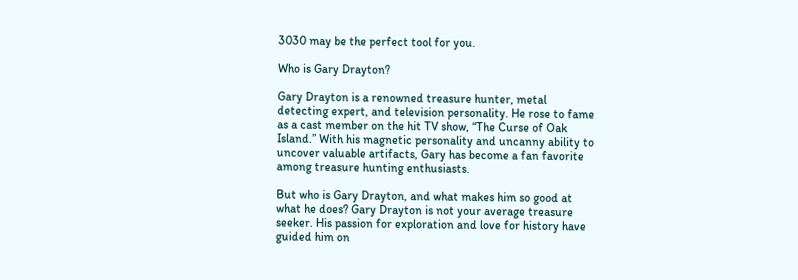3030 may be the perfect tool for you.

Who is Gary Drayton?

Gary Drayton is a renowned treasure hunter, metal detecting expert, and television personality. He rose to fame as a cast member on the hit TV show, “The Curse of Oak Island.” With his magnetic personality and uncanny ability to uncover valuable artifacts, Gary has become a fan favorite among treasure hunting enthusiasts.

But who is Gary Drayton, and what makes him so good at what he does? Gary Drayton is not your average treasure seeker. His passion for exploration and love for history have guided him on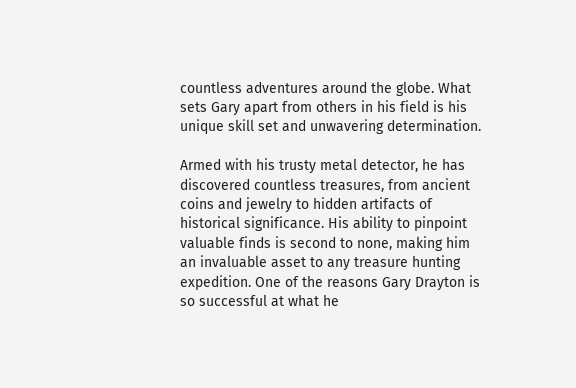countless adventures around the globe. What sets Gary apart from others in his field is his unique skill set and unwavering determination.

Armed with his trusty metal detector, he has discovered countless treasures, from ancient coins and jewelry to hidden artifacts of historical significance. His ability to pinpoint valuable finds is second to none, making him an invaluable asset to any treasure hunting expedition. One of the reasons Gary Drayton is so successful at what he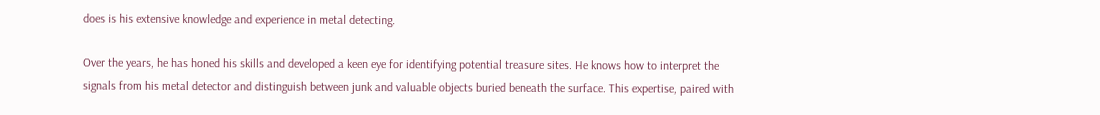does is his extensive knowledge and experience in metal detecting.

Over the years, he has honed his skills and developed a keen eye for identifying potential treasure sites. He knows how to interpret the signals from his metal detector and distinguish between junk and valuable objects buried beneath the surface. This expertise, paired with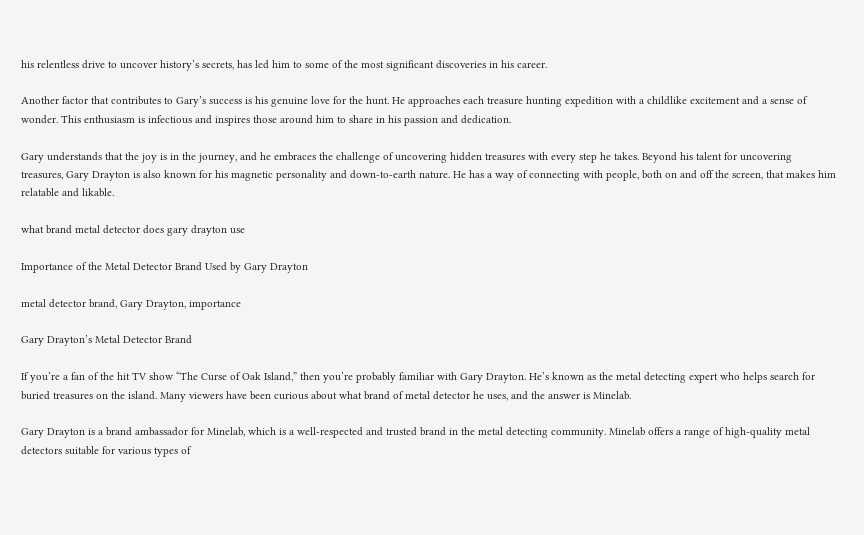his relentless drive to uncover history’s secrets, has led him to some of the most significant discoveries in his career.

Another factor that contributes to Gary’s success is his genuine love for the hunt. He approaches each treasure hunting expedition with a childlike excitement and a sense of wonder. This enthusiasm is infectious and inspires those around him to share in his passion and dedication.

Gary understands that the joy is in the journey, and he embraces the challenge of uncovering hidden treasures with every step he takes. Beyond his talent for uncovering treasures, Gary Drayton is also known for his magnetic personality and down-to-earth nature. He has a way of connecting with people, both on and off the screen, that makes him relatable and likable.

what brand metal detector does gary drayton use

Importance of the Metal Detector Brand Used by Gary Drayton

metal detector brand, Gary Drayton, importance

Gary Drayton’s Metal Detector Brand

If you’re a fan of the hit TV show “The Curse of Oak Island,” then you’re probably familiar with Gary Drayton. He’s known as the metal detecting expert who helps search for buried treasures on the island. Many viewers have been curious about what brand of metal detector he uses, and the answer is Minelab.

Gary Drayton is a brand ambassador for Minelab, which is a well-respected and trusted brand in the metal detecting community. Minelab offers a range of high-quality metal detectors suitable for various types of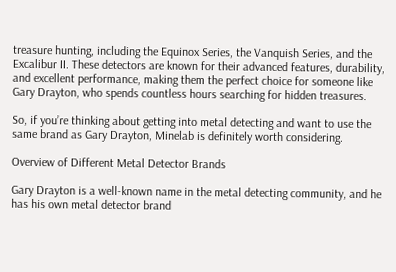treasure hunting, including the Equinox Series, the Vanquish Series, and the Excalibur II. These detectors are known for their advanced features, durability, and excellent performance, making them the perfect choice for someone like Gary Drayton, who spends countless hours searching for hidden treasures.

So, if you’re thinking about getting into metal detecting and want to use the same brand as Gary Drayton, Minelab is definitely worth considering.

Overview of Different Metal Detector Brands

Gary Drayton is a well-known name in the metal detecting community, and he has his own metal detector brand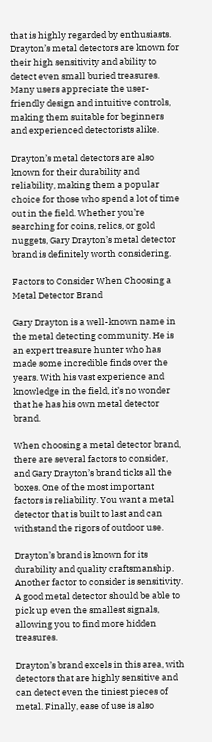that is highly regarded by enthusiasts. Drayton’s metal detectors are known for their high sensitivity and ability to detect even small buried treasures. Many users appreciate the user-friendly design and intuitive controls, making them suitable for beginners and experienced detectorists alike.

Drayton’s metal detectors are also known for their durability and reliability, making them a popular choice for those who spend a lot of time out in the field. Whether you’re searching for coins, relics, or gold nuggets, Gary Drayton’s metal detector brand is definitely worth considering.

Factors to Consider When Choosing a Metal Detector Brand

Gary Drayton is a well-known name in the metal detecting community. He is an expert treasure hunter who has made some incredible finds over the years. With his vast experience and knowledge in the field, it’s no wonder that he has his own metal detector brand.

When choosing a metal detector brand, there are several factors to consider, and Gary Drayton’s brand ticks all the boxes. One of the most important factors is reliability. You want a metal detector that is built to last and can withstand the rigors of outdoor use.

Drayton’s brand is known for its durability and quality craftsmanship. Another factor to consider is sensitivity. A good metal detector should be able to pick up even the smallest signals, allowing you to find more hidden treasures.

Drayton’s brand excels in this area, with detectors that are highly sensitive and can detect even the tiniest pieces of metal. Finally, ease of use is also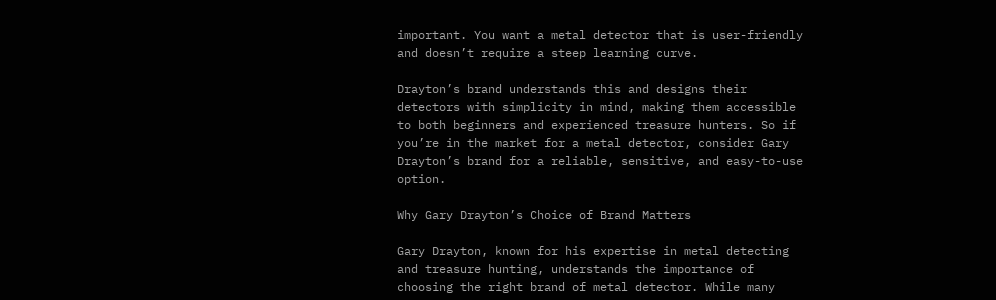important. You want a metal detector that is user-friendly and doesn’t require a steep learning curve.

Drayton’s brand understands this and designs their detectors with simplicity in mind, making them accessible to both beginners and experienced treasure hunters. So if you’re in the market for a metal detector, consider Gary Drayton’s brand for a reliable, sensitive, and easy-to-use option.

Why Gary Drayton’s Choice of Brand Matters

Gary Drayton, known for his expertise in metal detecting and treasure hunting, understands the importance of choosing the right brand of metal detector. While many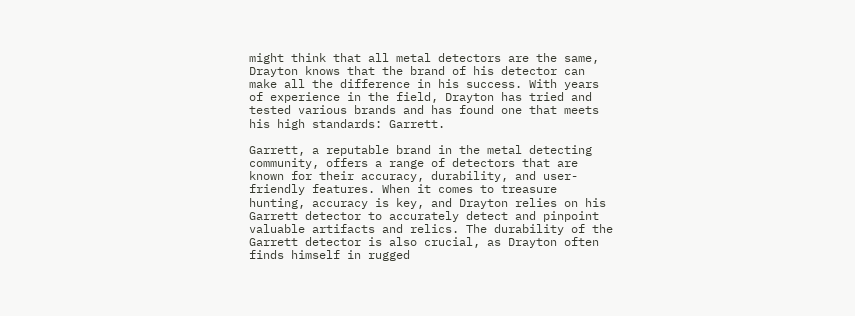might think that all metal detectors are the same, Drayton knows that the brand of his detector can make all the difference in his success. With years of experience in the field, Drayton has tried and tested various brands and has found one that meets his high standards: Garrett.

Garrett, a reputable brand in the metal detecting community, offers a range of detectors that are known for their accuracy, durability, and user-friendly features. When it comes to treasure hunting, accuracy is key, and Drayton relies on his Garrett detector to accurately detect and pinpoint valuable artifacts and relics. The durability of the Garrett detector is also crucial, as Drayton often finds himself in rugged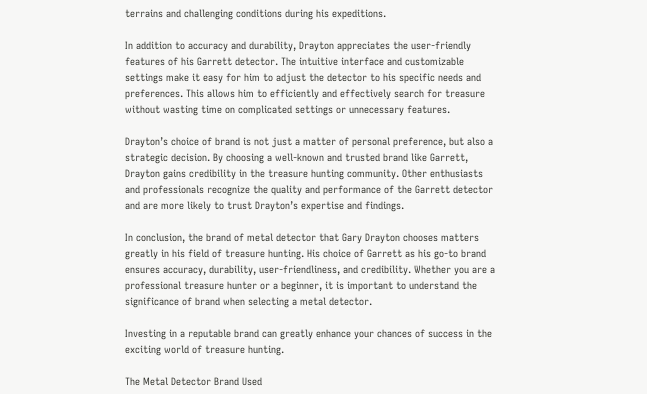terrains and challenging conditions during his expeditions.

In addition to accuracy and durability, Drayton appreciates the user-friendly features of his Garrett detector. The intuitive interface and customizable settings make it easy for him to adjust the detector to his specific needs and preferences. This allows him to efficiently and effectively search for treasure without wasting time on complicated settings or unnecessary features.

Drayton’s choice of brand is not just a matter of personal preference, but also a strategic decision. By choosing a well-known and trusted brand like Garrett, Drayton gains credibility in the treasure hunting community. Other enthusiasts and professionals recognize the quality and performance of the Garrett detector and are more likely to trust Drayton’s expertise and findings.

In conclusion, the brand of metal detector that Gary Drayton chooses matters greatly in his field of treasure hunting. His choice of Garrett as his go-to brand ensures accuracy, durability, user-friendliness, and credibility. Whether you are a professional treasure hunter or a beginner, it is important to understand the significance of brand when selecting a metal detector.

Investing in a reputable brand can greatly enhance your chances of success in the exciting world of treasure hunting.

The Metal Detector Brand Used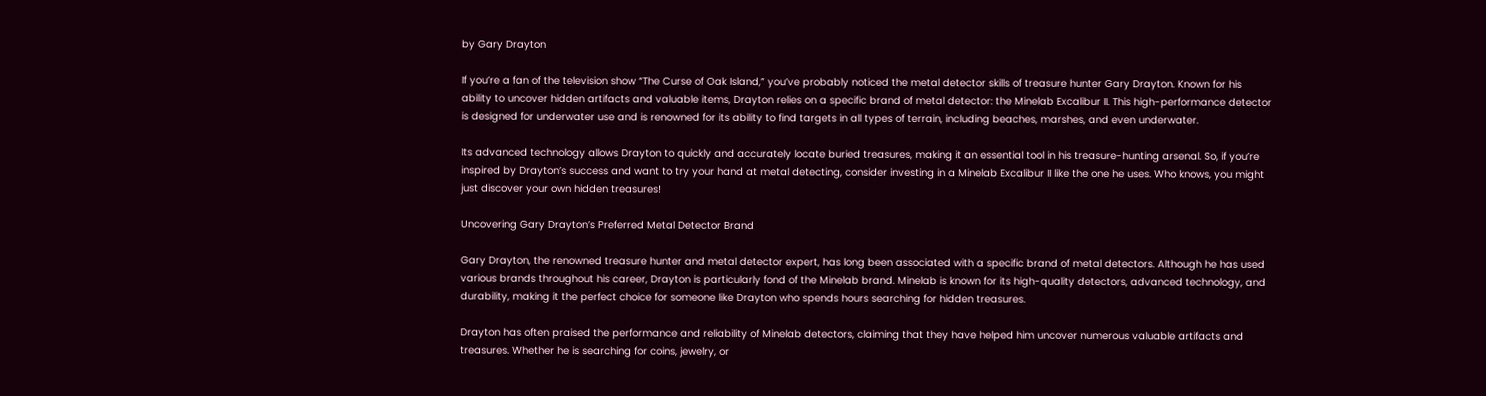by Gary Drayton

If you’re a fan of the television show “The Curse of Oak Island,” you’ve probably noticed the metal detector skills of treasure hunter Gary Drayton. Known for his ability to uncover hidden artifacts and valuable items, Drayton relies on a specific brand of metal detector: the Minelab Excalibur II. This high-performance detector is designed for underwater use and is renowned for its ability to find targets in all types of terrain, including beaches, marshes, and even underwater.

Its advanced technology allows Drayton to quickly and accurately locate buried treasures, making it an essential tool in his treasure-hunting arsenal. So, if you’re inspired by Drayton’s success and want to try your hand at metal detecting, consider investing in a Minelab Excalibur II like the one he uses. Who knows, you might just discover your own hidden treasures!

Uncovering Gary Drayton’s Preferred Metal Detector Brand

Gary Drayton, the renowned treasure hunter and metal detector expert, has long been associated with a specific brand of metal detectors. Although he has used various brands throughout his career, Drayton is particularly fond of the Minelab brand. Minelab is known for its high-quality detectors, advanced technology, and durability, making it the perfect choice for someone like Drayton who spends hours searching for hidden treasures.

Drayton has often praised the performance and reliability of Minelab detectors, claiming that they have helped him uncover numerous valuable artifacts and treasures. Whether he is searching for coins, jewelry, or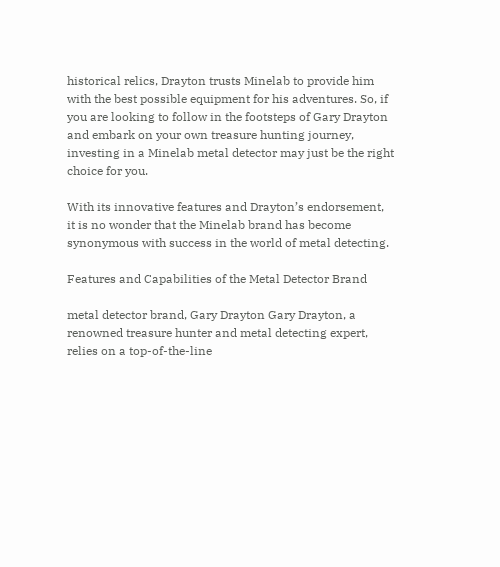historical relics, Drayton trusts Minelab to provide him with the best possible equipment for his adventures. So, if you are looking to follow in the footsteps of Gary Drayton and embark on your own treasure hunting journey, investing in a Minelab metal detector may just be the right choice for you.

With its innovative features and Drayton’s endorsement, it is no wonder that the Minelab brand has become synonymous with success in the world of metal detecting.

Features and Capabilities of the Metal Detector Brand

metal detector brand, Gary Drayton Gary Drayton, a renowned treasure hunter and metal detecting expert, relies on a top-of-the-line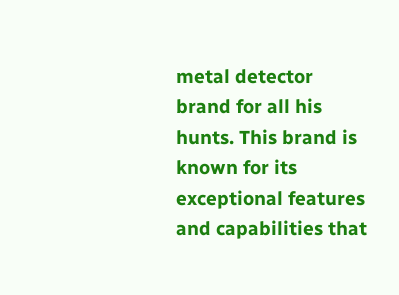metal detector brand for all his hunts. This brand is known for its exceptional features and capabilities that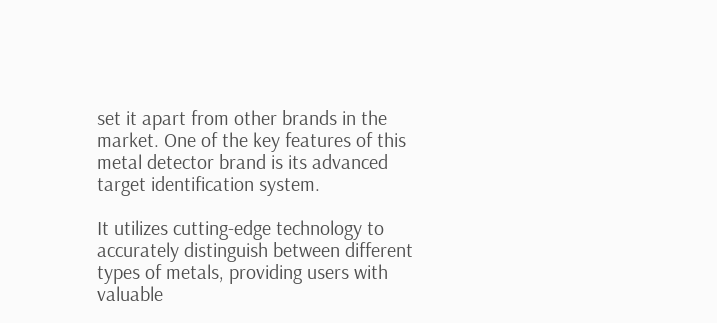set it apart from other brands in the market. One of the key features of this metal detector brand is its advanced target identification system.

It utilizes cutting-edge technology to accurately distinguish between different types of metals, providing users with valuable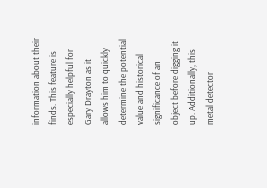information about their finds. This feature is especially helpful for Gary Drayton as it allows him to quickly determine the potential value and historical significance of an object before digging it up. Additionally, this metal detector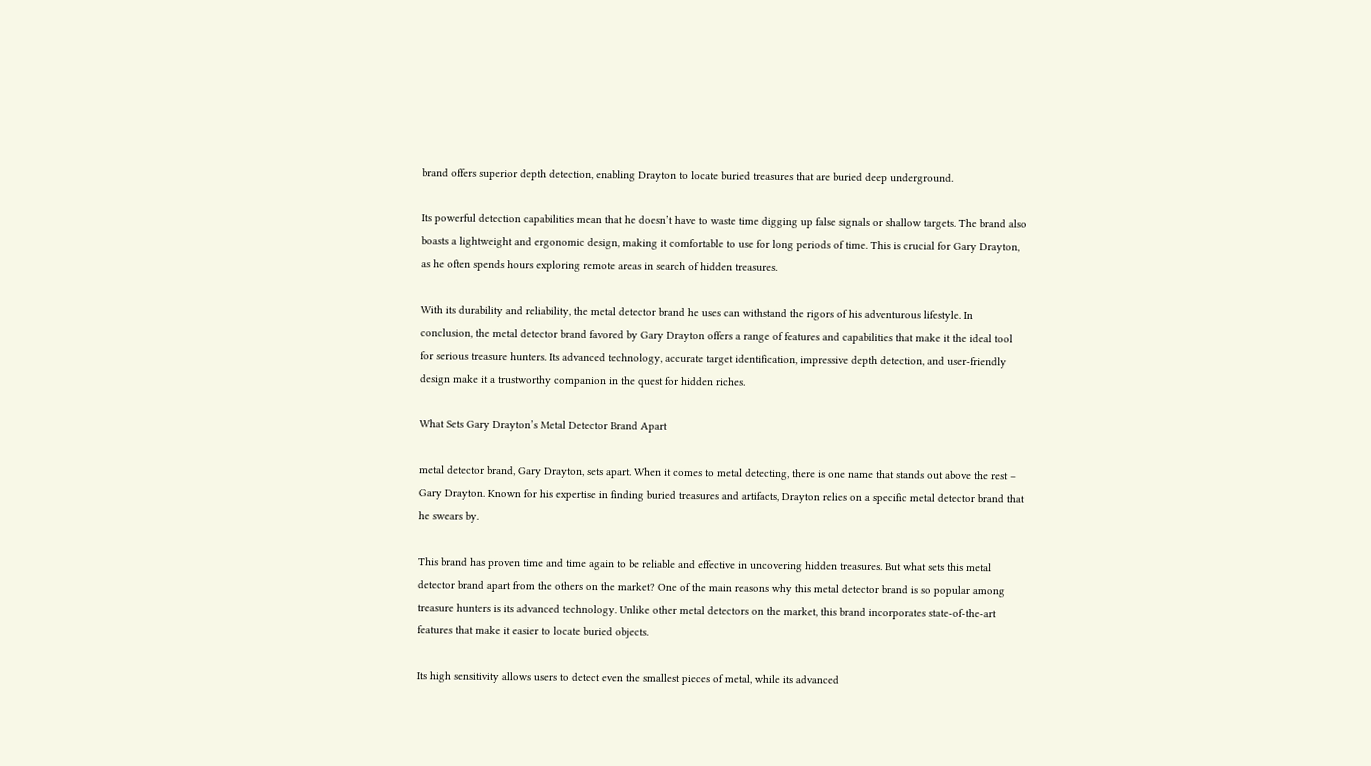brand offers superior depth detection, enabling Drayton to locate buried treasures that are buried deep underground.

Its powerful detection capabilities mean that he doesn’t have to waste time digging up false signals or shallow targets. The brand also boasts a lightweight and ergonomic design, making it comfortable to use for long periods of time. This is crucial for Gary Drayton, as he often spends hours exploring remote areas in search of hidden treasures.

With its durability and reliability, the metal detector brand he uses can withstand the rigors of his adventurous lifestyle. In conclusion, the metal detector brand favored by Gary Drayton offers a range of features and capabilities that make it the ideal tool for serious treasure hunters. Its advanced technology, accurate target identification, impressive depth detection, and user-friendly design make it a trustworthy companion in the quest for hidden riches.

What Sets Gary Drayton’s Metal Detector Brand Apart

metal detector brand, Gary Drayton, sets apart. When it comes to metal detecting, there is one name that stands out above the rest – Gary Drayton. Known for his expertise in finding buried treasures and artifacts, Drayton relies on a specific metal detector brand that he swears by.

This brand has proven time and time again to be reliable and effective in uncovering hidden treasures. But what sets this metal detector brand apart from the others on the market? One of the main reasons why this metal detector brand is so popular among treasure hunters is its advanced technology. Unlike other metal detectors on the market, this brand incorporates state-of-the-art features that make it easier to locate buried objects.

Its high sensitivity allows users to detect even the smallest pieces of metal, while its advanced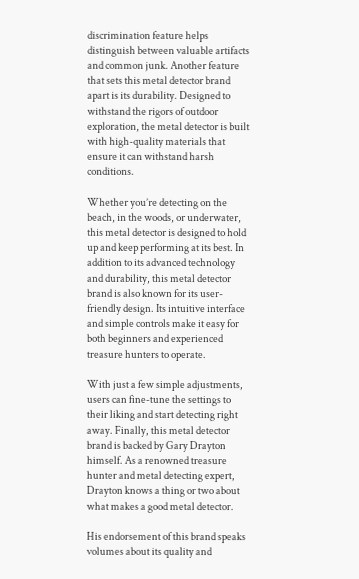discrimination feature helps distinguish between valuable artifacts and common junk. Another feature that sets this metal detector brand apart is its durability. Designed to withstand the rigors of outdoor exploration, the metal detector is built with high-quality materials that ensure it can withstand harsh conditions.

Whether you’re detecting on the beach, in the woods, or underwater, this metal detector is designed to hold up and keep performing at its best. In addition to its advanced technology and durability, this metal detector brand is also known for its user-friendly design. Its intuitive interface and simple controls make it easy for both beginners and experienced treasure hunters to operate.

With just a few simple adjustments, users can fine-tune the settings to their liking and start detecting right away. Finally, this metal detector brand is backed by Gary Drayton himself. As a renowned treasure hunter and metal detecting expert, Drayton knows a thing or two about what makes a good metal detector.

His endorsement of this brand speaks volumes about its quality and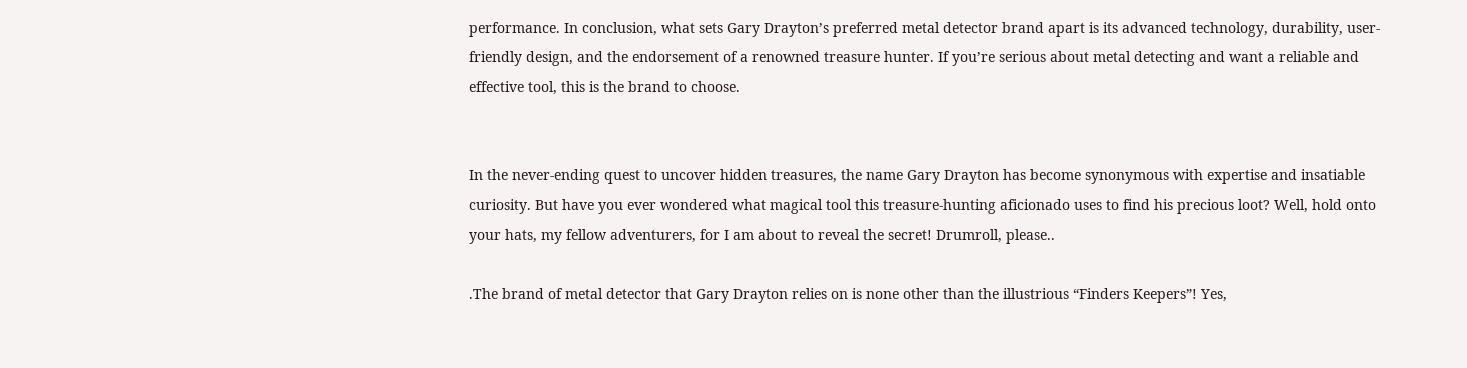performance. In conclusion, what sets Gary Drayton’s preferred metal detector brand apart is its advanced technology, durability, user-friendly design, and the endorsement of a renowned treasure hunter. If you’re serious about metal detecting and want a reliable and effective tool, this is the brand to choose.


In the never-ending quest to uncover hidden treasures, the name Gary Drayton has become synonymous with expertise and insatiable curiosity. But have you ever wondered what magical tool this treasure-hunting aficionado uses to find his precious loot? Well, hold onto your hats, my fellow adventurers, for I am about to reveal the secret! Drumroll, please..

.The brand of metal detector that Gary Drayton relies on is none other than the illustrious “Finders Keepers”! Yes,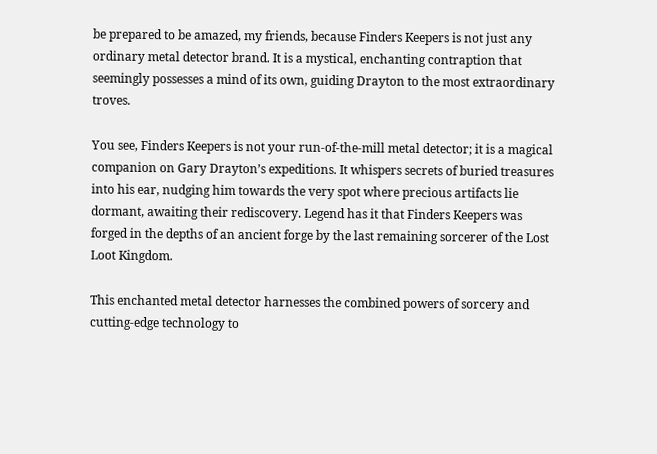be prepared to be amazed, my friends, because Finders Keepers is not just any ordinary metal detector brand. It is a mystical, enchanting contraption that seemingly possesses a mind of its own, guiding Drayton to the most extraordinary troves.

You see, Finders Keepers is not your run-of-the-mill metal detector; it is a magical companion on Gary Drayton’s expeditions. It whispers secrets of buried treasures into his ear, nudging him towards the very spot where precious artifacts lie dormant, awaiting their rediscovery. Legend has it that Finders Keepers was forged in the depths of an ancient forge by the last remaining sorcerer of the Lost Loot Kingdom.

This enchanted metal detector harnesses the combined powers of sorcery and cutting-edge technology to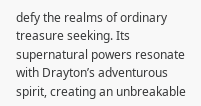defy the realms of ordinary treasure seeking. Its supernatural powers resonate with Drayton’s adventurous spirit, creating an unbreakable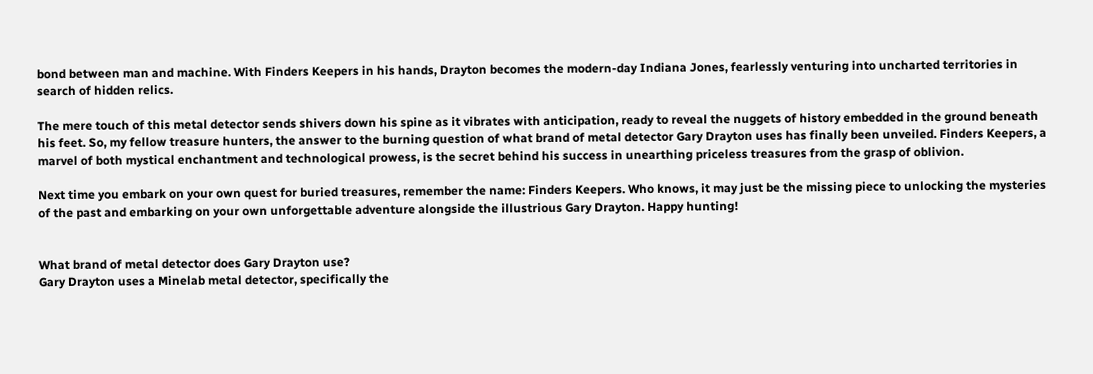bond between man and machine. With Finders Keepers in his hands, Drayton becomes the modern-day Indiana Jones, fearlessly venturing into uncharted territories in search of hidden relics.

The mere touch of this metal detector sends shivers down his spine as it vibrates with anticipation, ready to reveal the nuggets of history embedded in the ground beneath his feet. So, my fellow treasure hunters, the answer to the burning question of what brand of metal detector Gary Drayton uses has finally been unveiled. Finders Keepers, a marvel of both mystical enchantment and technological prowess, is the secret behind his success in unearthing priceless treasures from the grasp of oblivion.

Next time you embark on your own quest for buried treasures, remember the name: Finders Keepers. Who knows, it may just be the missing piece to unlocking the mysteries of the past and embarking on your own unforgettable adventure alongside the illustrious Gary Drayton. Happy hunting!


What brand of metal detector does Gary Drayton use?
Gary Drayton uses a Minelab metal detector, specifically the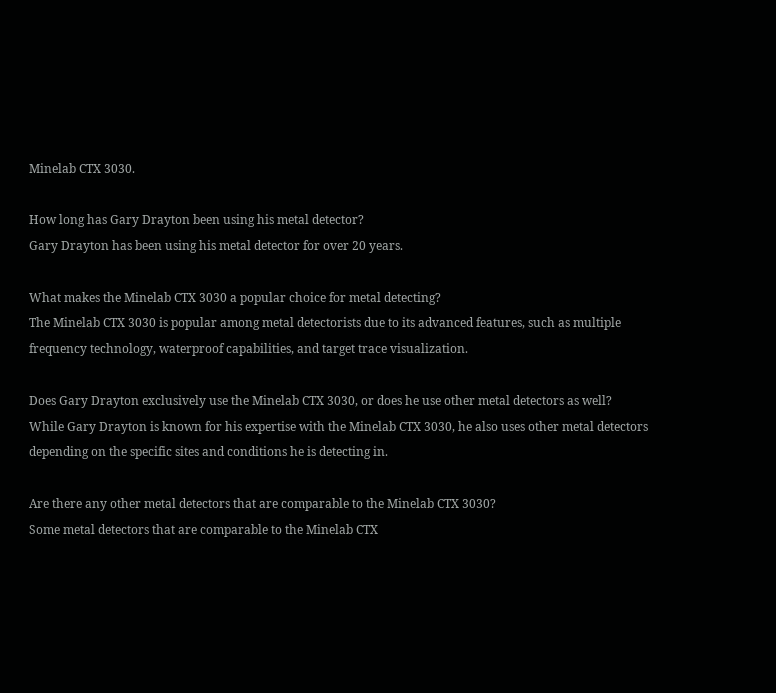Minelab CTX 3030.

How long has Gary Drayton been using his metal detector?
Gary Drayton has been using his metal detector for over 20 years.

What makes the Minelab CTX 3030 a popular choice for metal detecting?
The Minelab CTX 3030 is popular among metal detectorists due to its advanced features, such as multiple frequency technology, waterproof capabilities, and target trace visualization.

Does Gary Drayton exclusively use the Minelab CTX 3030, or does he use other metal detectors as well?
While Gary Drayton is known for his expertise with the Minelab CTX 3030, he also uses other metal detectors depending on the specific sites and conditions he is detecting in.

Are there any other metal detectors that are comparable to the Minelab CTX 3030?
Some metal detectors that are comparable to the Minelab CTX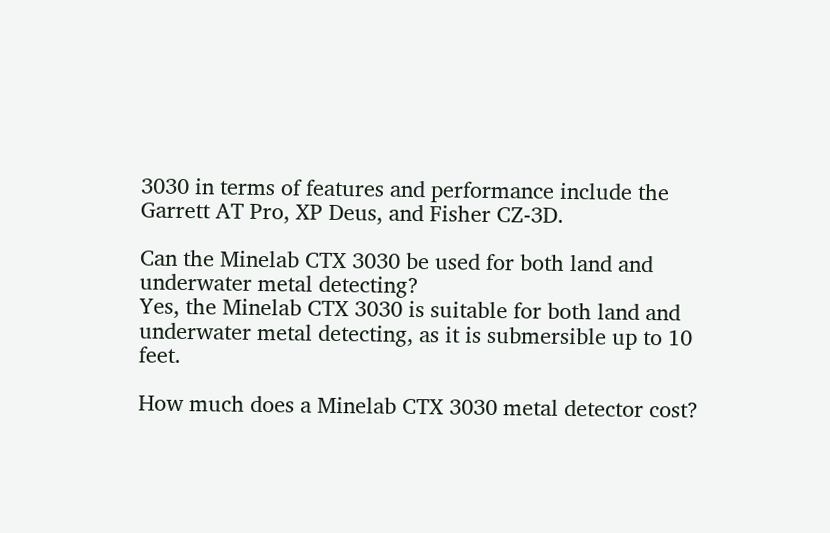3030 in terms of features and performance include the Garrett AT Pro, XP Deus, and Fisher CZ-3D.

Can the Minelab CTX 3030 be used for both land and underwater metal detecting?
Yes, the Minelab CTX 3030 is suitable for both land and underwater metal detecting, as it is submersible up to 10 feet.

How much does a Minelab CTX 3030 metal detector cost?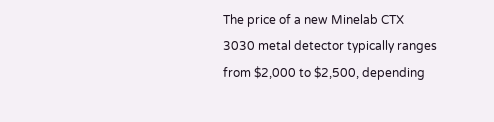The price of a new Minelab CTX 3030 metal detector typically ranges from $2,000 to $2,500, depending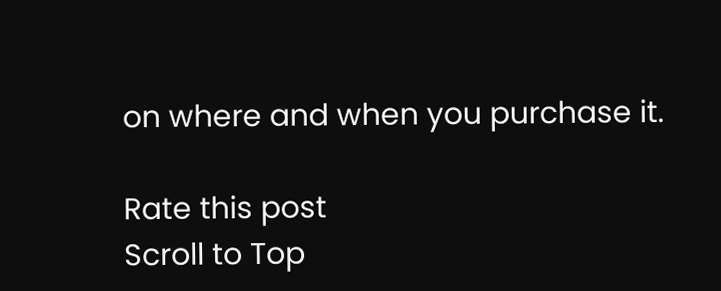on where and when you purchase it.

Rate this post
Scroll to Top